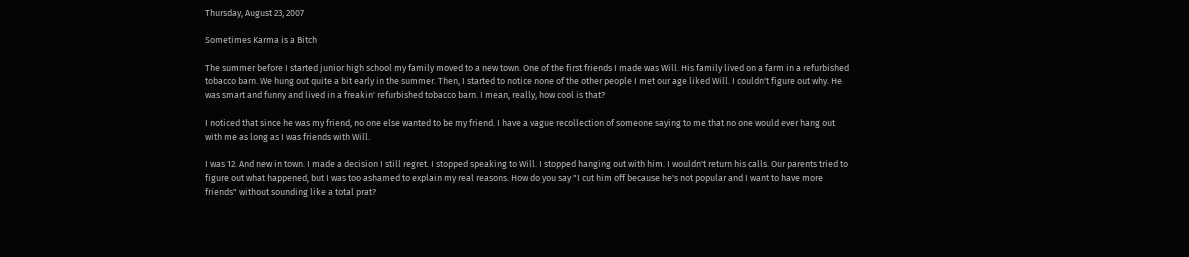Thursday, August 23, 2007

Sometimes Karma is a Bitch

The summer before I started junior high school my family moved to a new town. One of the first friends I made was Will. His family lived on a farm in a refurbished tobacco barn. We hung out quite a bit early in the summer. Then, I started to notice none of the other people I met our age liked Will. I couldn't figure out why. He was smart and funny and lived in a freakin' refurbished tobacco barn. I mean, really, how cool is that?

I noticed that since he was my friend, no one else wanted to be my friend. I have a vague recollection of someone saying to me that no one would ever hang out with me as long as I was friends with Will.

I was 12. And new in town. I made a decision I still regret. I stopped speaking to Will. I stopped hanging out with him. I wouldn't return his calls. Our parents tried to figure out what happened, but I was too ashamed to explain my real reasons. How do you say "I cut him off because he's not popular and I want to have more friends" without sounding like a total prat?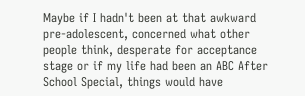Maybe if I hadn't been at that awkward pre-adolescent, concerned what other people think, desperate for acceptance stage or if my life had been an ABC After School Special, things would have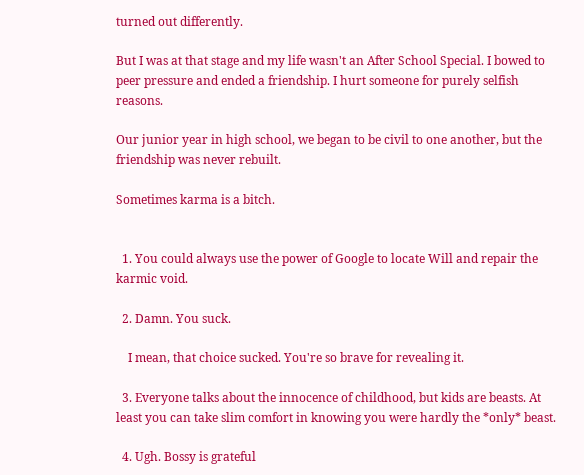turned out differently.

But I was at that stage and my life wasn't an After School Special. I bowed to peer pressure and ended a friendship. I hurt someone for purely selfish reasons.

Our junior year in high school, we began to be civil to one another, but the friendship was never rebuilt.

Sometimes karma is a bitch.


  1. You could always use the power of Google to locate Will and repair the karmic void.

  2. Damn. You suck.

    I mean, that choice sucked. You're so brave for revealing it.

  3. Everyone talks about the innocence of childhood, but kids are beasts. At least you can take slim comfort in knowing you were hardly the *only* beast.

  4. Ugh. Bossy is grateful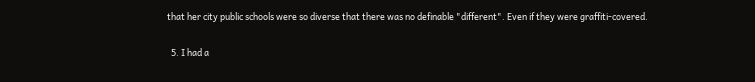that her city public schools were so diverse that there was no definable "different". Even if they were graffiti-covered.

  5. I had a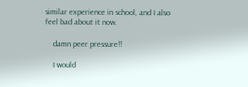similar experience in school, and I also feel bad about it now.

    damn peer pressure!!

    I would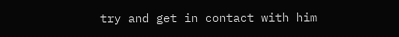try and get in contact with him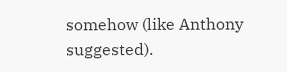somehow (like Anthony suggested).